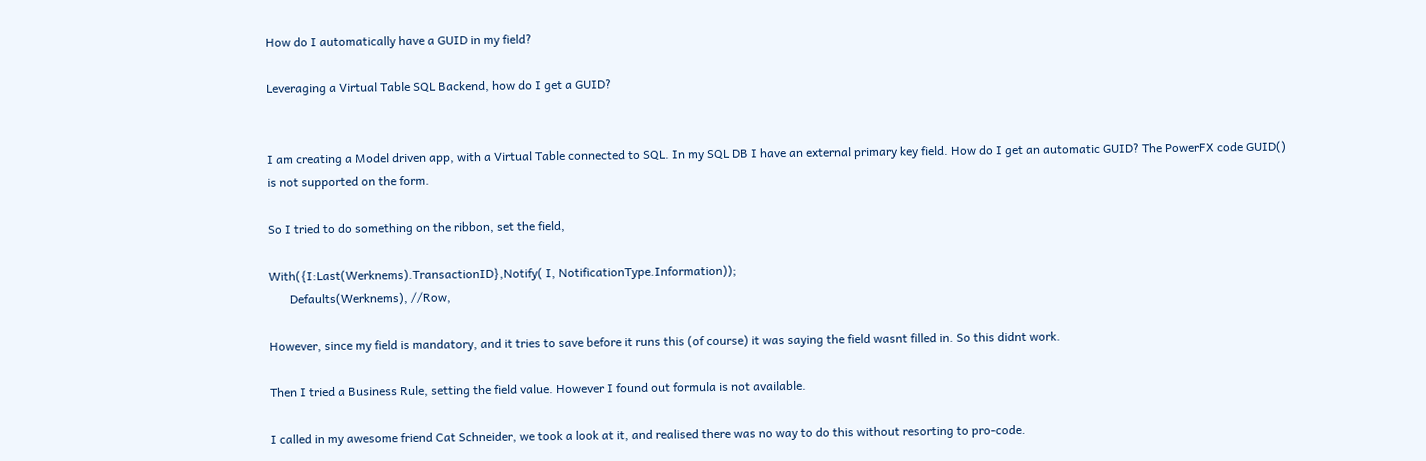How do I automatically have a GUID in my field?

Leveraging a Virtual Table SQL Backend, how do I get a GUID?


I am creating a Model driven app, with a Virtual Table connected to SQL. In my SQL DB I have an external primary key field. How do I get an automatic GUID? The PowerFX code GUID() is not supported on the form.

So I tried to do something on the ribbon, set the field,

With({I:Last(Werknems).TransactionID},Notify( I, NotificationType.Information));
       Defaults(Werknems), //Row,

However, since my field is mandatory, and it tries to save before it runs this (of course) it was saying the field wasnt filled in. So this didnt work.

Then I tried a Business Rule, setting the field value. However I found out formula is not available.

I called in my awesome friend Cat Schneider, we took a look at it, and realised there was no way to do this without resorting to pro-code.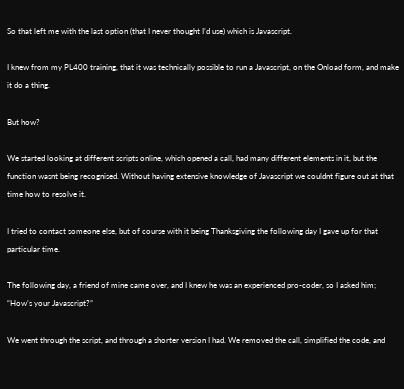So that left me with the last option (that I never thought I’d use) which is Javascript.

I knew from my PL400 training, that it was technically possible to run a Javascript, on the Onload form, and make it do a thing.

But how?

We started looking at different scripts online, which opened a call, had many different elements in it, but the function wasnt being recognised. Without having extensive knowledge of Javascript we couldnt figure out at that time how to resolve it.

I tried to contact someone else, but of course with it being Thanksgiving the following day I gave up for that particular time.

The following day, a friend of mine came over, and I knew he was an experienced pro-coder, so I asked him; “How’s your Javascript?”

We went through the script, and through a shorter version I had. We removed the call, simplified the code, and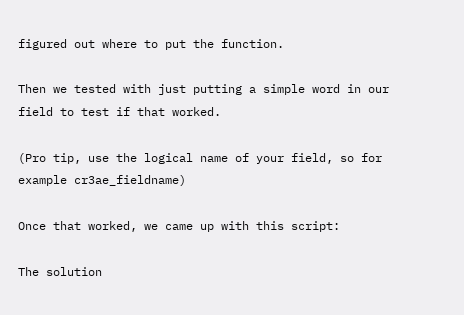figured out where to put the function.

Then we tested with just putting a simple word in our field to test if that worked.

(Pro tip, use the logical name of your field, so for example cr3ae_fieldname)

Once that worked, we came up with this script:

The solution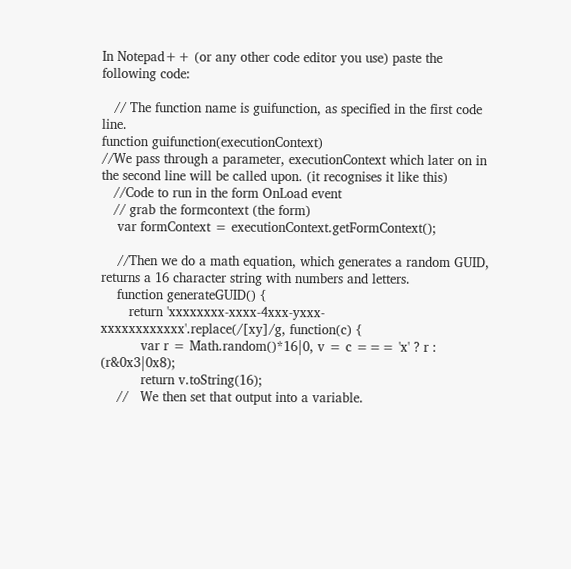In Notepad++ (or any other code editor you use) paste the following code:

   // The function name is guifunction, as specified in the first code line.
function guifunction(executionContext)
//We pass through a parameter, executionContext which later on in the second line will be called upon. (it recognises it like this)
   //Code to run in the form OnLoad event
   // grab the formcontext (the form)
    var formContext = executionContext.getFormContext();

    //Then we do a math equation, which generates a random GUID, returns a 16 character string with numbers and letters.
    function generateGUID() {
       return 'xxxxxxxx-xxxx-4xxx-yxxx-xxxxxxxxxxxx'.replace(/[xy]/g, function(c) {
          var r = Math.random()*16|0, v = c === 'x' ? r : (r&0x3|0x8);
          return v.toString(16);
    //   We then set that output into a variable.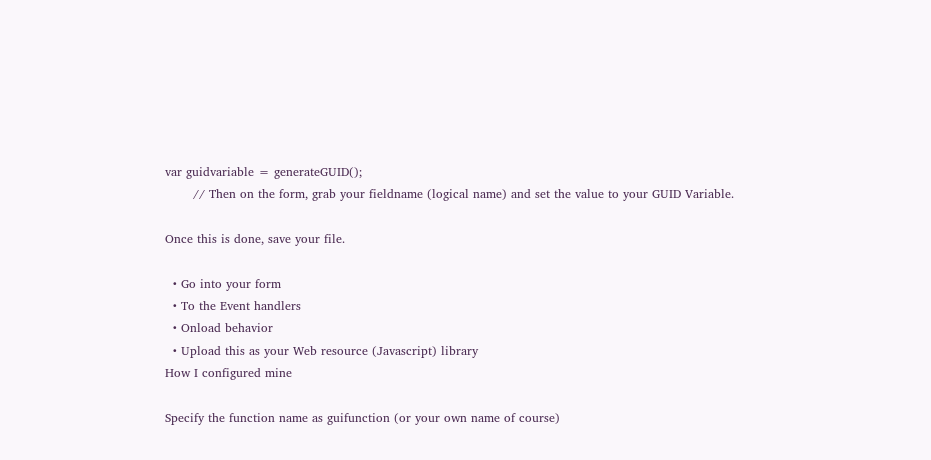var guidvariable = generateGUID();
       // Then on the form, grab your fieldname (logical name) and set the value to your GUID Variable.

Once this is done, save your file.

  • Go into your form
  • To the Event handlers
  • Onload behavior
  • Upload this as your Web resource (Javascript) library
How I configured mine

Specify the function name as guifunction (or your own name of course)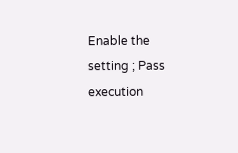Enable the setting ; Pass execution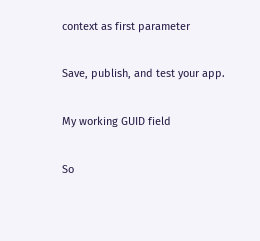context as first parameter

Save, publish, and test your app.

My working GUID field

So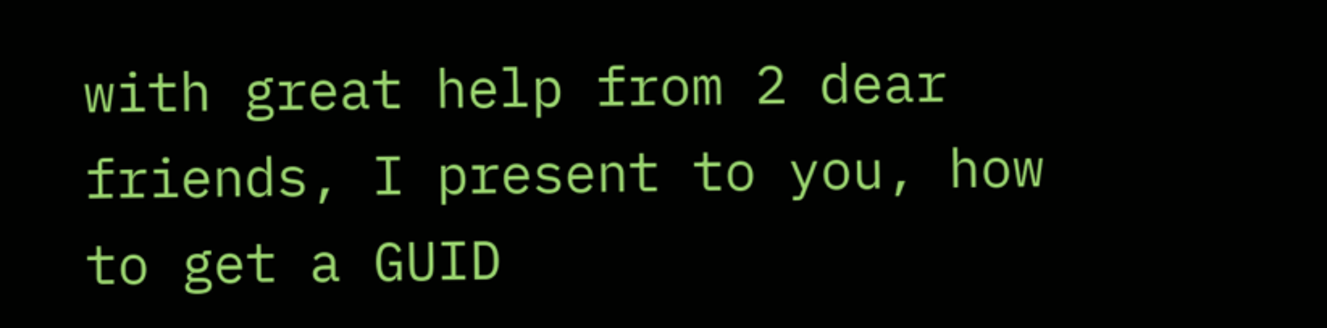with great help from 2 dear friends, I present to you, how to get a GUID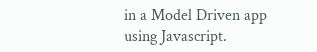in a Model Driven app using Javascript.